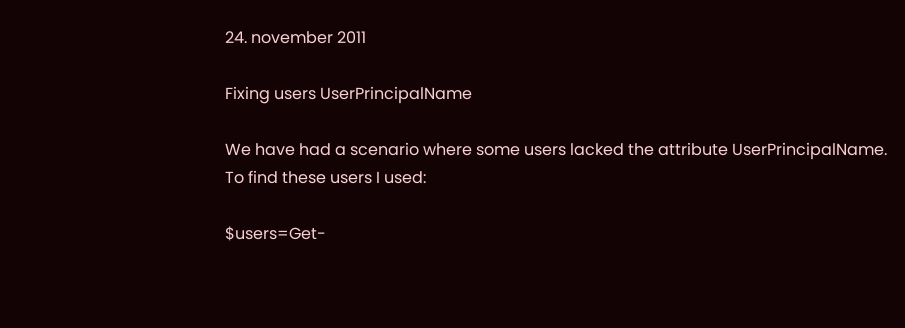24. november 2011

Fixing users UserPrincipalName

We have had a scenario where some users lacked the attribute UserPrincipalName.
To find these users I used:

$users=Get-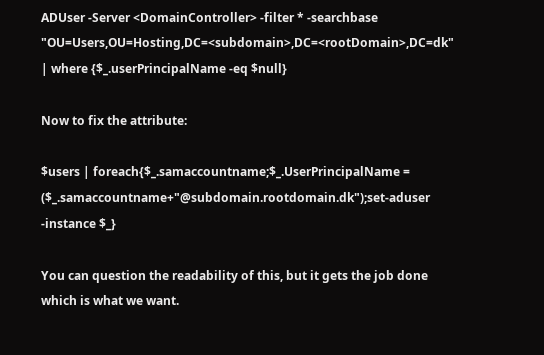ADUser -Server <DomainController> -filter * -searchbase "OU=Users,OU=Hosting,DC=<subdomain>,DC=<rootDomain>,DC=dk" | where {$_.userPrincipalName -eq $null}

Now to fix the attribute:

$users | foreach{$_.samaccountname;$_.UserPrincipalName = ($_.samaccountname+"@subdomain.rootdomain.dk");set-aduser -instance $_}

You can question the readability of this, but it gets the job done which is what we want.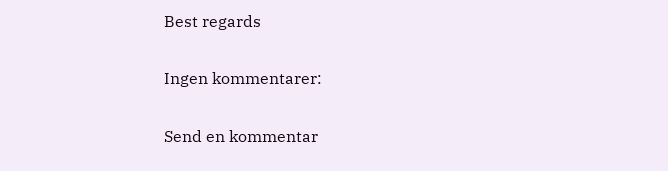Best regards

Ingen kommentarer:

Send en kommentar